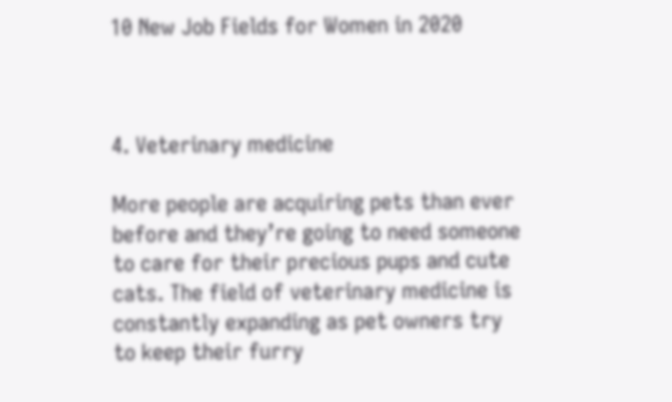10 New Job Fields for Women in 2020



4. Veterinary medicine

More people are acquiring pets than ever before and they’re going to need someone to care for their precious pups and cute cats. The field of veterinary medicine is constantly expanding as pet owners try to keep their furry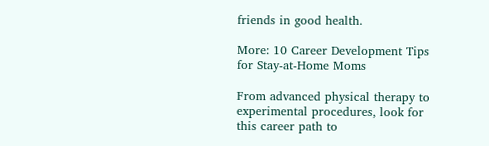friends in good health.

More: 10 Career Development Tips for Stay-at-Home Moms

From advanced physical therapy to experimental procedures, look for this career path to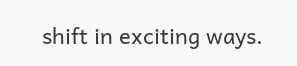shift in exciting ways.